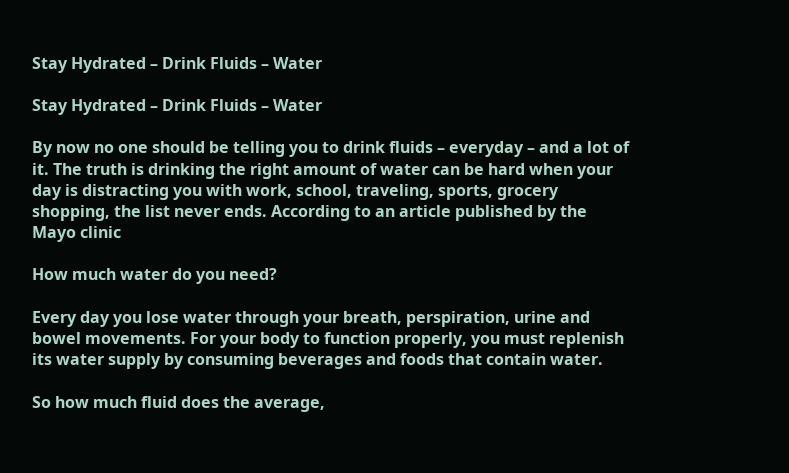Stay Hydrated – Drink Fluids – Water

Stay Hydrated – Drink Fluids – Water

By now no one should be telling you to drink fluids – everyday – and a lot of it. The truth is drinking the right amount of water can be hard when your day is distracting you with work, school, traveling, sports, grocery shopping, the list never ends. According to an article published by the Mayo clinic

How much water do you need?

Every day you lose water through your breath, perspiration, urine and bowel movements. For your body to function properly, you must replenish its water supply by consuming beverages and foods that contain water.

So how much fluid does the average,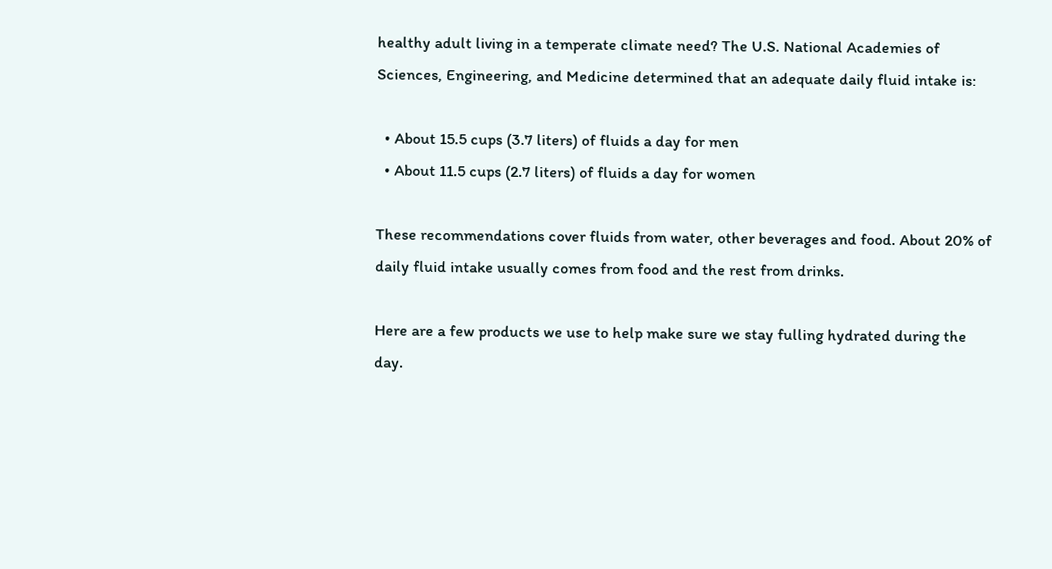healthy adult living in a temperate climate need? The U.S. National Academies of Sciences, Engineering, and Medicine determined that an adequate daily fluid intake is:

  • About 15.5 cups (3.7 liters) of fluids a day for men
  • About 11.5 cups (2.7 liters) of fluids a day for women

These recommendations cover fluids from water, other beverages and food. About 20% of daily fluid intake usually comes from food and the rest from drinks.

Here are a few products we use to help make sure we stay fulling hydrated during the day.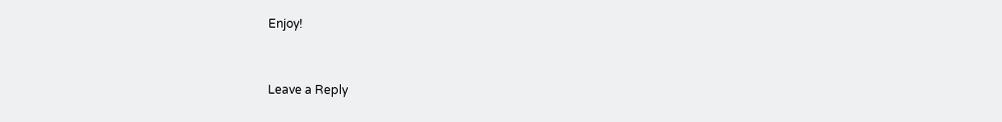Enjoy!


Leave a Reply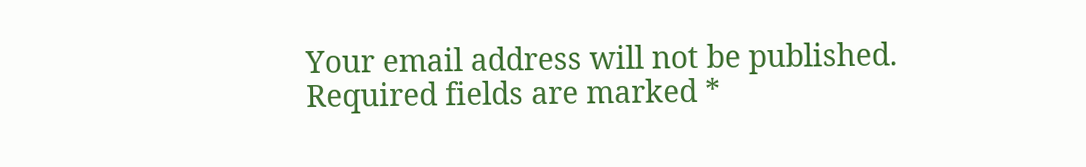Your email address will not be published. Required fields are marked *